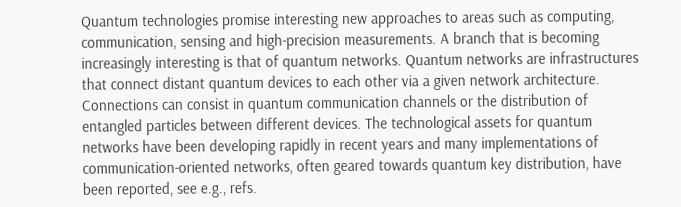Quantum technologies promise interesting new approaches to areas such as computing, communication, sensing and high-precision measurements. A branch that is becoming increasingly interesting is that of quantum networks. Quantum networks are infrastructures that connect distant quantum devices to each other via a given network architecture. Connections can consist in quantum communication channels or the distribution of entangled particles between different devices. The technological assets for quantum networks have been developing rapidly in recent years and many implementations of communication-oriented networks, often geared towards quantum key distribution, have been reported, see e.g., refs.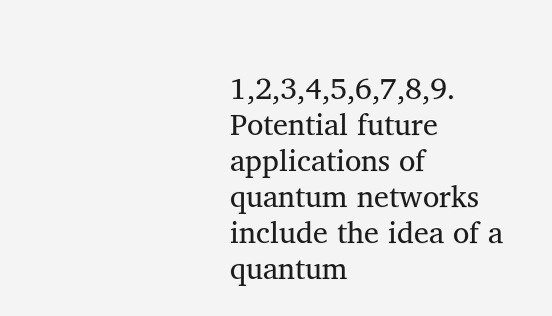1,2,3,4,5,6,7,8,9. Potential future applications of quantum networks include the idea of a quantum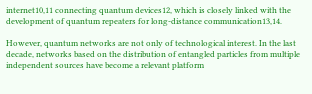internet10,11 connecting quantum devices12, which is closely linked with the development of quantum repeaters for long-distance communication13,14.

However, quantum networks are not only of technological interest. In the last decade, networks based on the distribution of entangled particles from multiple independent sources have become a relevant platform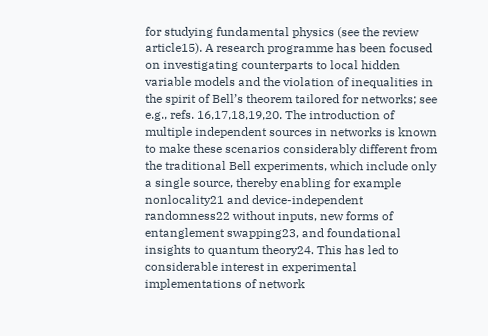for studying fundamental physics (see the review article15). A research programme has been focused on investigating counterparts to local hidden variable models and the violation of inequalities in the spirit of Bell’s theorem tailored for networks; see e.g., refs. 16,17,18,19,20. The introduction of multiple independent sources in networks is known to make these scenarios considerably different from the traditional Bell experiments, which include only a single source, thereby enabling for example nonlocality21 and device-independent randomness22 without inputs, new forms of entanglement swapping23, and foundational insights to quantum theory24. This has led to considerable interest in experimental implementations of network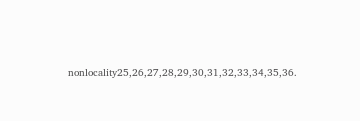nonlocality25,26,27,28,29,30,31,32,33,34,35,36.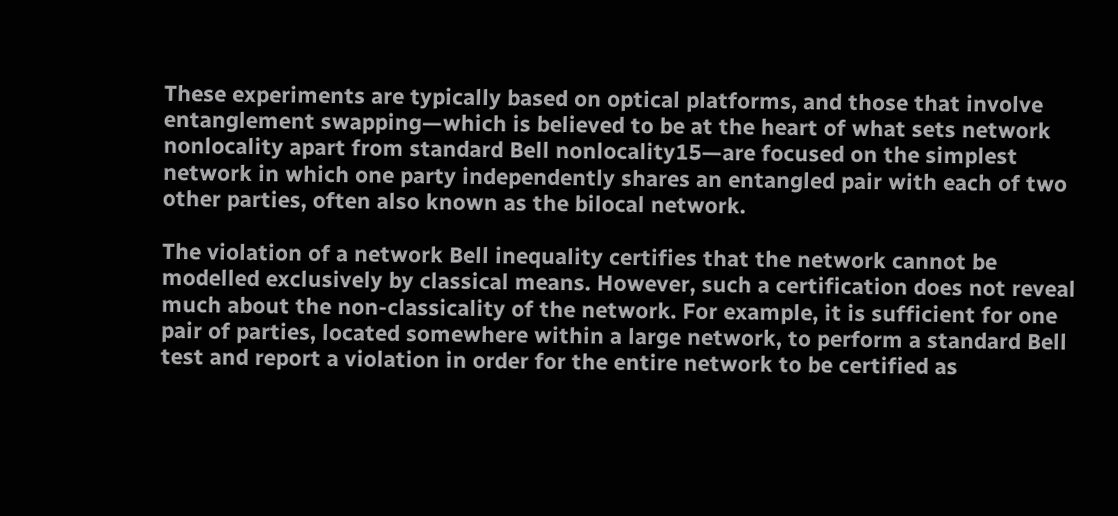These experiments are typically based on optical platforms, and those that involve entanglement swapping—which is believed to be at the heart of what sets network nonlocality apart from standard Bell nonlocality15—are focused on the simplest network in which one party independently shares an entangled pair with each of two other parties, often also known as the bilocal network.

The violation of a network Bell inequality certifies that the network cannot be modelled exclusively by classical means. However, such a certification does not reveal much about the non-classicality of the network. For example, it is sufficient for one pair of parties, located somewhere within a large network, to perform a standard Bell test and report a violation in order for the entire network to be certified as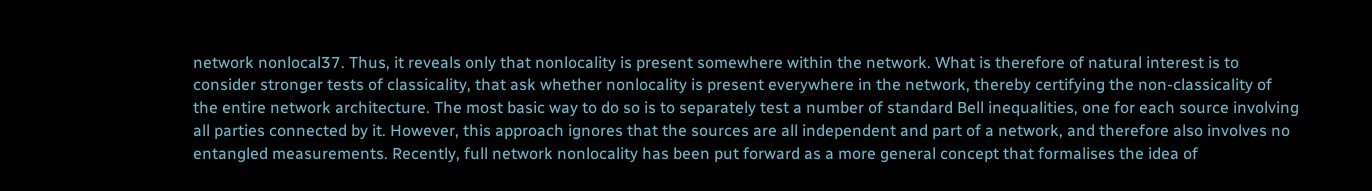network nonlocal37. Thus, it reveals only that nonlocality is present somewhere within the network. What is therefore of natural interest is to consider stronger tests of classicality, that ask whether nonlocality is present everywhere in the network, thereby certifying the non-classicality of the entire network architecture. The most basic way to do so is to separately test a number of standard Bell inequalities, one for each source involving all parties connected by it. However, this approach ignores that the sources are all independent and part of a network, and therefore also involves no entangled measurements. Recently, full network nonlocality has been put forward as a more general concept that formalises the idea of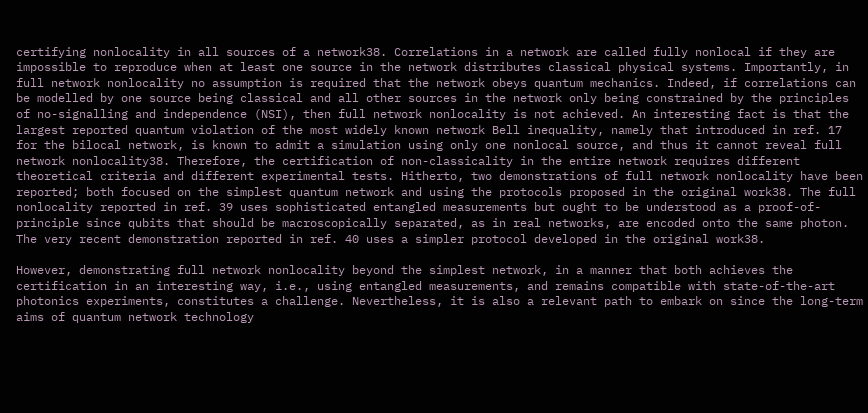certifying nonlocality in all sources of a network38. Correlations in a network are called fully nonlocal if they are impossible to reproduce when at least one source in the network distributes classical physical systems. Importantly, in full network nonlocality no assumption is required that the network obeys quantum mechanics. Indeed, if correlations can be modelled by one source being classical and all other sources in the network only being constrained by the principles of no-signalling and independence (NSI), then full network nonlocality is not achieved. An interesting fact is that the largest reported quantum violation of the most widely known network Bell inequality, namely that introduced in ref. 17 for the bilocal network, is known to admit a simulation using only one nonlocal source, and thus it cannot reveal full network nonlocality38. Therefore, the certification of non-classicality in the entire network requires different theoretical criteria and different experimental tests. Hitherto, two demonstrations of full network nonlocality have been reported; both focused on the simplest quantum network and using the protocols proposed in the original work38. The full nonlocality reported in ref. 39 uses sophisticated entangled measurements but ought to be understood as a proof-of-principle since qubits that should be macroscopically separated, as in real networks, are encoded onto the same photon. The very recent demonstration reported in ref. 40 uses a simpler protocol developed in the original work38.

However, demonstrating full network nonlocality beyond the simplest network, in a manner that both achieves the certification in an interesting way, i.e., using entangled measurements, and remains compatible with state-of-the-art photonics experiments, constitutes a challenge. Nevertheless, it is also a relevant path to embark on since the long-term aims of quantum network technology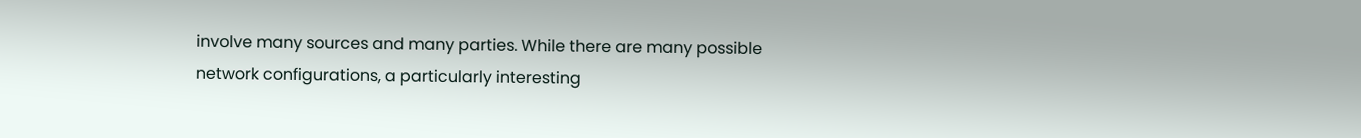involve many sources and many parties. While there are many possible network configurations, a particularly interesting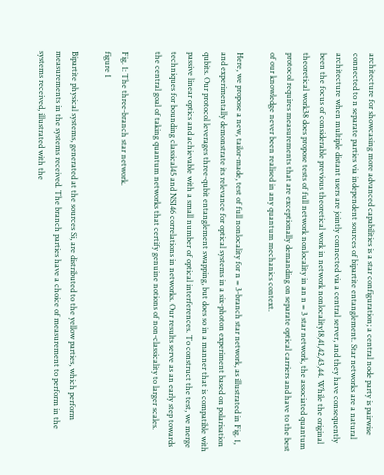architecture for showcasing more advanced capabilities is a star configuration; a central node party is pairwise connected to n separate parties via independent sources of bipartite entanglement. Star networks are a natural architecture when multiple distant users are jointly connected via a central server, and they have consequently been the focus of considerable previous theoretical work in network nonlocality18,41,42,43,44. While the original theoretical work38 does propose tests of full network nonlocality in an n = 3 star network, the associated quantum protocol requires measurements that are exceptionally demanding on separate optical carriers and have to the best of our knowledge never been realised in any quantum mechanics context.

Here, we propose a new, tailor-made, test of full nonlocality for n = 3-branch star network, as illustrated in Fig. 1, and experimentally demonstrate its relevance for optical systems in a six-photon experiment based on polarisation qubits. Our protocol leverages three-qubit entanglement swapping, but does so in a manner that is compatible with passive linear optics and achievable with a small number of optical interferences. To construct the test, we merge techniques for bounding classical45 and NSI46 correlations in networks. Our results serve as an early step towards the central goal of taking quantum networks that certify genuine notions of non-classicality to larger scales.

Fig. 1: The three-branch star network.
figure 1

Bipartite physical systems, generated at the sources Si, are distributed to the yellow parties, which perform measurements in the systems received. The branch parties have a choice of measurement to perform in the systems received, illustrated with the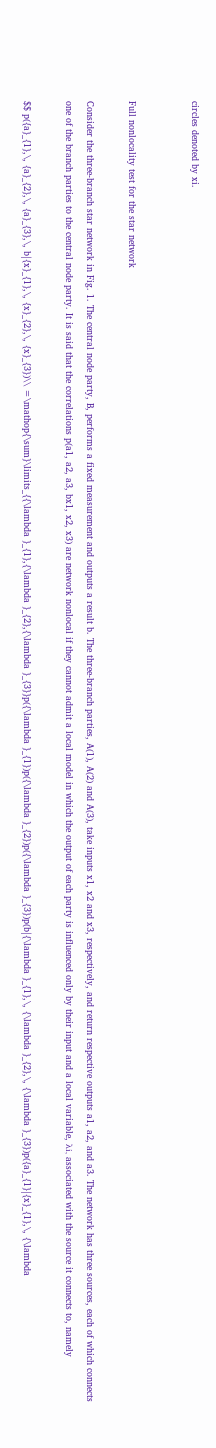circles denoted by xi.


Full nonlocality test for the star network

Consider the three-branch star network in Fig. 1. The central node party, B, performs a fixed measurement and outputs a result b. The three-branch parties, A(1), A(2) and A(3), take inputs x1, x2 and x3, respectively, and return respective outputs a1, a2, and a3. The network has three sources, each of which connects one of the branch parties to the central node party. It is said that the correlations p(a1, a2, a3, bx1, x2, x3) are network nonlocal if they cannot admit a local model in which the output of each party is influenced only by their input and a local variable, λi, associated with the source it connects to, namely

$$ p({a}_{1},\, {a}_{2},\, {a}_{3},\, b|{x}_{1},\, {x}_{2},\, {x}_{3})\\ =\mathop{\sum}\limits_{{\lambda }_{1},{\lambda }_{2},{\lambda }_{3}}p({\lambda }_{1})p({\lambda }_{2})p({\lambda }_{3})p(b|{\lambda }_{1},\, {\lambda }_{2},\, {\lambda }_{3})p({a}_{1}|{x}_{1},\, {\lambda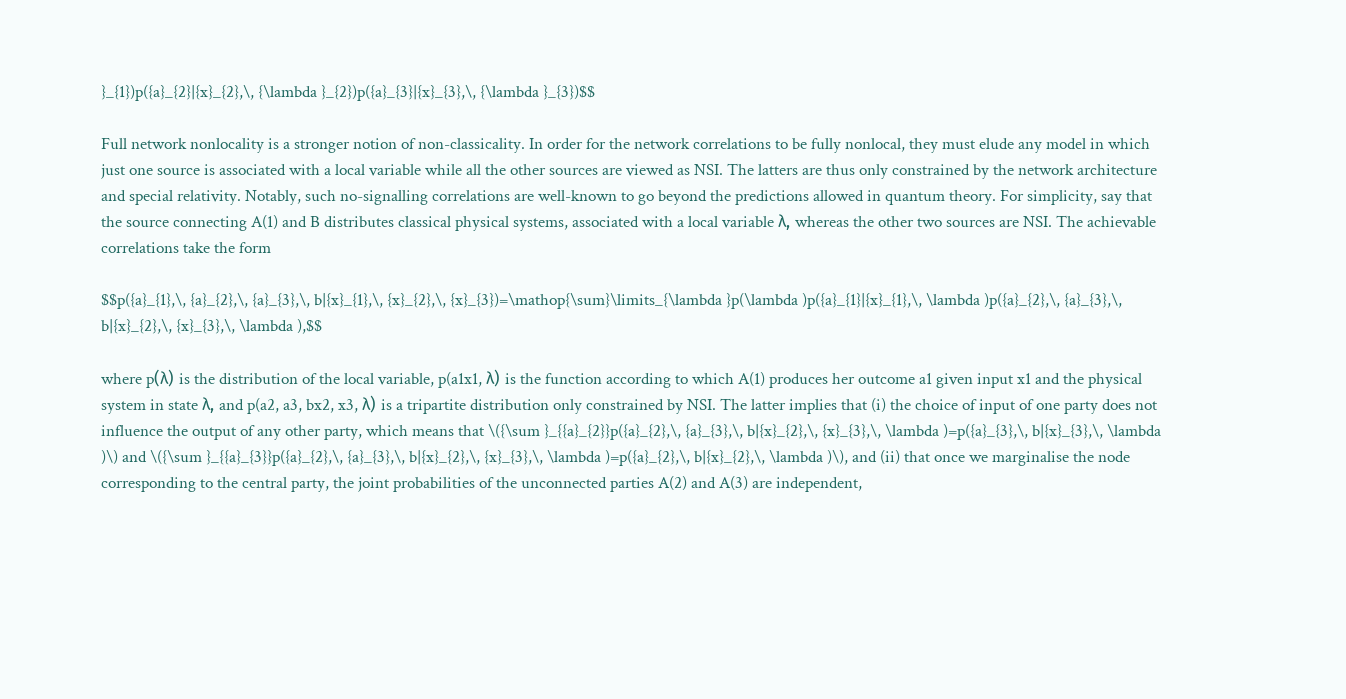}_{1})p({a}_{2}|{x}_{2},\, {\lambda }_{2})p({a}_{3}|{x}_{3},\, {\lambda }_{3})$$

Full network nonlocality is a stronger notion of non-classicality. In order for the network correlations to be fully nonlocal, they must elude any model in which just one source is associated with a local variable while all the other sources are viewed as NSI. The latters are thus only constrained by the network architecture and special relativity. Notably, such no-signalling correlations are well-known to go beyond the predictions allowed in quantum theory. For simplicity, say that the source connecting A(1) and B distributes classical physical systems, associated with a local variable λ, whereas the other two sources are NSI. The achievable correlations take the form

$$p({a}_{1},\, {a}_{2},\, {a}_{3},\, b|{x}_{1},\, {x}_{2},\, {x}_{3})=\mathop{\sum}\limits_{\lambda }p(\lambda )p({a}_{1}|{x}_{1},\, \lambda )p({a}_{2},\, {a}_{3},\, b|{x}_{2},\, {x}_{3},\, \lambda ),$$

where p(λ) is the distribution of the local variable, p(a1x1, λ) is the function according to which A(1) produces her outcome a1 given input x1 and the physical system in state λ, and p(a2, a3, bx2, x3, λ) is a tripartite distribution only constrained by NSI. The latter implies that (i) the choice of input of one party does not influence the output of any other party, which means that \({\sum }_{{a}_{2}}p({a}_{2},\, {a}_{3},\, b|{x}_{2},\, {x}_{3},\, \lambda )=p({a}_{3},\, b|{x}_{3},\, \lambda )\) and \({\sum }_{{a}_{3}}p({a}_{2},\, {a}_{3},\, b|{x}_{2},\, {x}_{3},\, \lambda )=p({a}_{2},\, b|{x}_{2},\, \lambda )\), and (ii) that once we marginalise the node corresponding to the central party, the joint probabilities of the unconnected parties A(2) and A(3) are independent,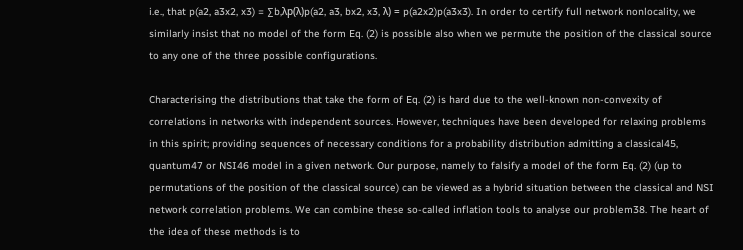i.e., that p(a2, a3x2, x3) = ∑b,λp(λ)p(a2, a3, bx2, x3, λ) = p(a2x2)p(a3x3). In order to certify full network nonlocality, we similarly insist that no model of the form Eq. (2) is possible also when we permute the position of the classical source to any one of the three possible configurations.

Characterising the distributions that take the form of Eq. (2) is hard due to the well-known non-convexity of correlations in networks with independent sources. However, techniques have been developed for relaxing problems in this spirit; providing sequences of necessary conditions for a probability distribution admitting a classical45, quantum47 or NSI46 model in a given network. Our purpose, namely to falsify a model of the form Eq. (2) (up to permutations of the position of the classical source) can be viewed as a hybrid situation between the classical and NSI network correlation problems. We can combine these so-called inflation tools to analyse our problem38. The heart of the idea of these methods is to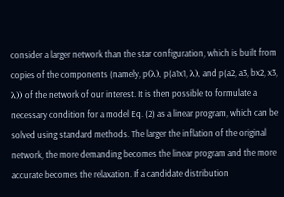consider a larger network than the star configuration, which is built from copies of the components (namely, p(λ), p(a1x1, λ), and p(a2, a3, bx2, x3, λ)) of the network of our interest. It is then possible to formulate a necessary condition for a model Eq. (2) as a linear program, which can be solved using standard methods. The larger the inflation of the original network, the more demanding becomes the linear program and the more accurate becomes the relaxation. If a candidate distribution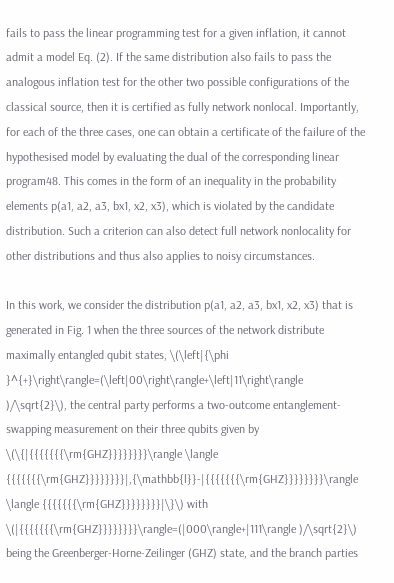fails to pass the linear programming test for a given inflation, it cannot admit a model Eq. (2). If the same distribution also fails to pass the analogous inflation test for the other two possible configurations of the classical source, then it is certified as fully network nonlocal. Importantly, for each of the three cases, one can obtain a certificate of the failure of the hypothesised model by evaluating the dual of the corresponding linear program48. This comes in the form of an inequality in the probability elements p(a1, a2, a3, bx1, x2, x3), which is violated by the candidate distribution. Such a criterion can also detect full network nonlocality for other distributions and thus also applies to noisy circumstances.

In this work, we consider the distribution p(a1, a2, a3, bx1, x2, x3) that is generated in Fig. 1 when the three sources of the network distribute maximally entangled qubit states, \(\left|{\phi }^{+}\right\rangle=(\left|00\right\rangle+\left|11\right\rangle )/\sqrt{2}\), the central party performs a two-outcome entanglement-swapping measurement on their three qubits given by \(\{|{{{{{{{\rm{GHZ}}}}}}}}\rangle \langle {{{{{{{\rm{GHZ}}}}}}}}|,{\mathbb{l}}-|{{{{{{{\rm{GHZ}}}}}}}}\rangle \langle {{{{{{{\rm{GHZ}}}}}}}}|\}\) with \(|{{{{{{{\rm{GHZ}}}}}}}}\rangle=(|000\rangle+|111\rangle )/\sqrt{2}\) being the Greenberger-Horne-Zeilinger (GHZ) state, and the branch parties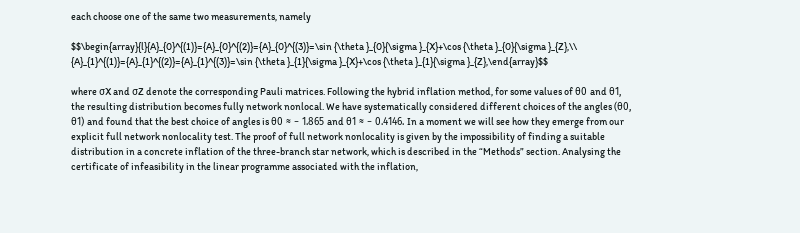each choose one of the same two measurements, namely

$$\begin{array}{l}{A}_{0}^{(1)}={A}_{0}^{(2)}={A}_{0}^{(3)}=\sin {\theta }_{0}{\sigma }_{X}+\cos {\theta }_{0}{\sigma }_{Z},\\ {A}_{1}^{(1)}={A}_{1}^{(2)}={A}_{1}^{(3)}=\sin {\theta }_{1}{\sigma }_{X}+\cos {\theta }_{1}{\sigma }_{Z},\end{array}$$

where σX and σZ denote the corresponding Pauli matrices. Following the hybrid inflation method, for some values of θ0 and θ1, the resulting distribution becomes fully network nonlocal. We have systematically considered different choices of the angles (θ0, θ1) and found that the best choice of angles is θ0 ≈ − 1.865 and θ1 ≈ − 0.4146. In a moment we will see how they emerge from our explicit full network nonlocality test. The proof of full network nonlocality is given by the impossibility of finding a suitable distribution in a concrete inflation of the three-branch star network, which is described in the “Methods” section. Analysing the certificate of infeasibility in the linear programme associated with the inflation,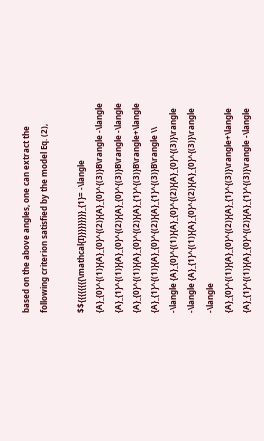based on the above angles, one can extract the following criterion satisfied by the model Eq. (2),

$${{{{{{{{\mathcal{I}}}}}}}}}_{1}= -\langle {A}_{0}^{(1)}{A}_{0}^{(2)}{A}_{0}^{(3)}B\rangle -\langle {A}_{1}^{(1)}{A}_{0}^{(2)}{A}_{0}^{(3)}B\rangle -\langle {A}_{0}^{(1)}{A}_{0}^{(2)}{A}_{1}^{(3)}B\rangle+\langle {A}_{1}^{(1)}{A}_{0}^{(2)}{A}_{1}^{(3)}B\rangle \\ -\langle {A}_{0}^{(1)}{A}_{0}^{(2)}{A}_{0}^{(3)}\rangle -\langle {A}_{1}^{(1)}{A}_{0}^{(2)}{A}_{0}^{(3)}\rangle -\langle {A}_{0}^{(1)}{A}_{0}^{(2)}{A}_{1}^{(3)}\rangle+\langle {A}_{1}^{(1)}{A}_{0}^{(2)}{A}_{1}^{(3)}\rangle -\langle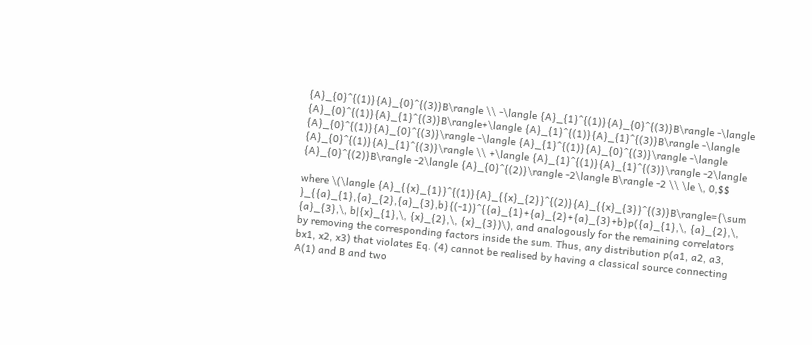{A}_{0}^{(1)}{A}_{0}^{(3)}B\rangle \\ -\langle {A}_{1}^{(1)}{A}_{0}^{(3)}B\rangle -\langle {A}_{0}^{(1)}{A}_{1}^{(3)}B\rangle+\langle {A}_{1}^{(1)}{A}_{1}^{(3)}B\rangle -\langle {A}_{0}^{(1)}{A}_{0}^{(3)}\rangle -\langle {A}_{1}^{(1)}{A}_{0}^{(3)}\rangle -\langle {A}_{0}^{(1)}{A}_{1}^{(3)}\rangle \\ +\langle {A}_{1}^{(1)}{A}_{1}^{(3)}\rangle -2\langle {A}_{0}^{(2)}B\rangle -2\langle {A}_{0}^{(2)}\rangle -2\langle B\rangle -2 \\ \le \, 0,$$

where \(\langle {A}_{{x}_{1}}^{(1)}{A}_{{x}_{2}}^{(2)}{A}_{{x}_{3}}^{(3)}B\rangle={\sum }_{{a}_{1},{a}_{2},{a}_{3},b}{(-1)}^{{a}_{1}+{a}_{2}+{a}_{3}+b}p({a}_{1},\, {a}_{2},\, {a}_{3},\, b|{x}_{1},\, {x}_{2},\, {x}_{3})\), and analogously for the remaining correlators by removing the corresponding factors inside the sum. Thus, any distribution p(a1, a2, a3, bx1, x2, x3) that violates Eq. (4) cannot be realised by having a classical source connecting A(1) and B and two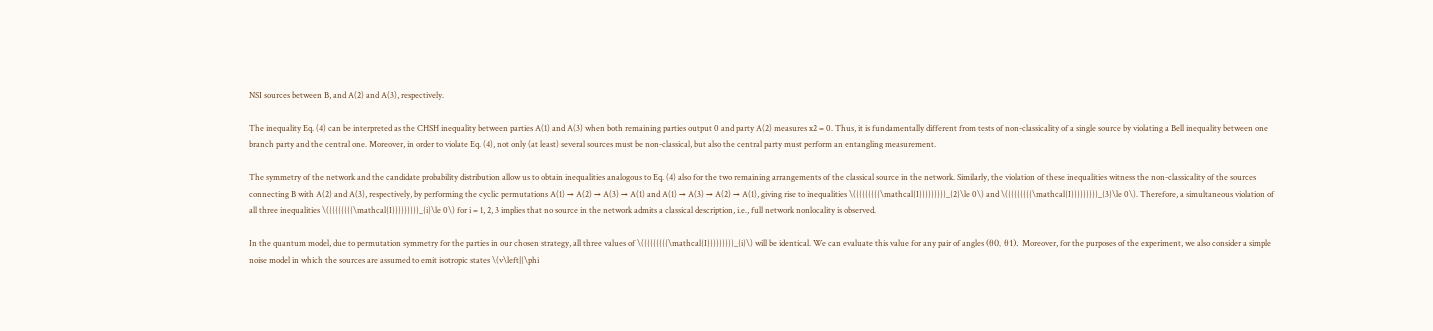NSI sources between B, and A(2) and A(3), respectively.

The inequality Eq. (4) can be interpreted as the CHSH inequality between parties A(1) and A(3) when both remaining parties output 0 and party A(2) measures x2 = 0. Thus, it is fundamentally different from tests of non-classicality of a single source by violating a Bell inequality between one branch party and the central one. Moreover, in order to violate Eq. (4), not only (at least) several sources must be non-classical, but also the central party must perform an entangling measurement.

The symmetry of the network and the candidate probability distribution allow us to obtain inequalities analogous to Eq. (4) also for the two remaining arrangements of the classical source in the network. Similarly, the violation of these inequalities witness the non-classicality of the sources connecting B with A(2) and A(3), respectively, by performing the cyclic permutations A(1) → A(2) → A(3) → A(1) and A(1) → A(3) → A(2) → A(1), giving rise to inequalities \({{{{{{{{\mathcal{I}}}}}}}}}_{2}\le 0\) and \({{{{{{{{\mathcal{I}}}}}}}}}_{3}\le 0\). Therefore, a simultaneous violation of all three inequalities \({{{{{{{{\mathcal{I}}}}}}}}}_{i}\le 0\) for i = 1, 2, 3 implies that no source in the network admits a classical description, i.e., full network nonlocality is observed.

In the quantum model, due to permutation symmetry for the parties in our chosen strategy, all three values of \({{{{{{{{\mathcal{I}}}}}}}}}_{i}\) will be identical. We can evaluate this value for any pair of angles (θ0, θ1). Moreover, for the purposes of the experiment, we also consider a simple noise model in which the sources are assumed to emit isotropic states \(v\left|{\phi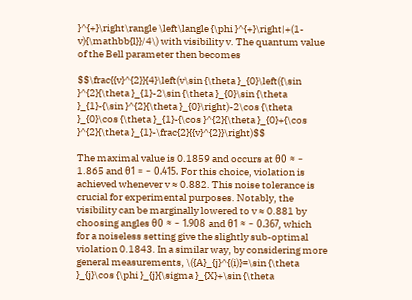}^{+}\right\rangle \left\langle {\phi }^{+}\right|+(1-v){\mathbb{l}}/4\) with visibility v. The quantum value of the Bell parameter then becomes

$$\frac{{v}^{2}}{4}\left(v\sin {\theta }_{0}\left({\sin }^{2}{\theta }_{1}-2\sin {\theta }_{0}\sin {\theta }_{1}-{\sin }^{2}{\theta }_{0}\right)-2\cos {\theta }_{0}\cos {\theta }_{1}-{\cos }^{2}{\theta }_{0}+{\cos }^{2}{\theta }_{1}-\frac{2}{{v}^{2}}\right)$$

The maximal value is 0.1859 and occurs at θ0 ≈ − 1.865 and θ1 = − 0.415. For this choice, violation is achieved whenever v ≈ 0.882. This noise tolerance is crucial for experimental purposes. Notably, the visibility can be marginally lowered to v ≈ 0.881 by choosing angles θ0 ≈ − 1.908 and θ1 ≈ − 0.367, which for a noiseless setting give the slightly sub-optimal violation 0.1843. In a similar way, by considering more general measurements, \({A}_{j}^{(i)}=\sin {\theta }_{j}\cos {\phi }_{j}{\sigma }_{X}+\sin {\theta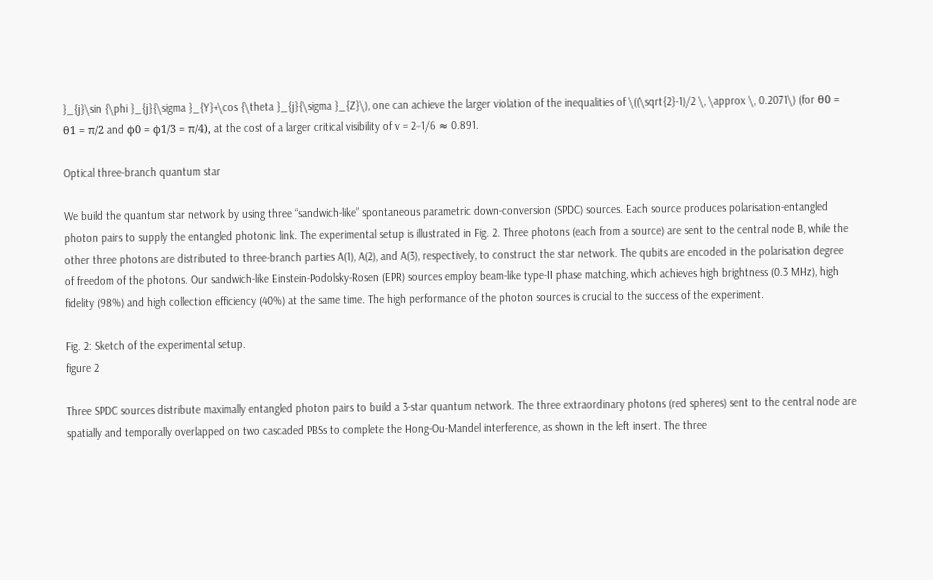}_{j}\sin {\phi }_{j}{\sigma }_{Y}+\cos {\theta }_{j}{\sigma }_{Z}\), one can achieve the larger violation of the inequalities of \((\sqrt{2}-1)/2 \, \approx \, 0.2071\) (for θ0 = θ1 = π/2 and ϕ0 = ϕ1/3 = π/4), at the cost of a larger critical visibility of v = 2−1/6 ≈ 0.891.

Optical three-branch quantum star

We build the quantum star network by using three “sandwich-like” spontaneous parametric down-conversion (SPDC) sources. Each source produces polarisation-entangled photon pairs to supply the entangled photonic link. The experimental setup is illustrated in Fig. 2. Three photons (each from a source) are sent to the central node B, while the other three photons are distributed to three-branch parties A(1), A(2), and A(3), respectively, to construct the star network. The qubits are encoded in the polarisation degree of freedom of the photons. Our sandwich-like Einstein-Podolsky-Rosen (EPR) sources employ beam-like type-II phase matching, which achieves high brightness (0.3 MHz), high fidelity (98%) and high collection efficiency (40%) at the same time. The high performance of the photon sources is crucial to the success of the experiment.

Fig. 2: Sketch of the experimental setup.
figure 2

Three SPDC sources distribute maximally entangled photon pairs to build a 3-star quantum network. The three extraordinary photons (red spheres) sent to the central node are spatially and temporally overlapped on two cascaded PBSs to complete the Hong-Ou-Mandel interference, as shown in the left insert. The three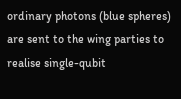ordinary photons (blue spheres) are sent to the wing parties to realise single-qubit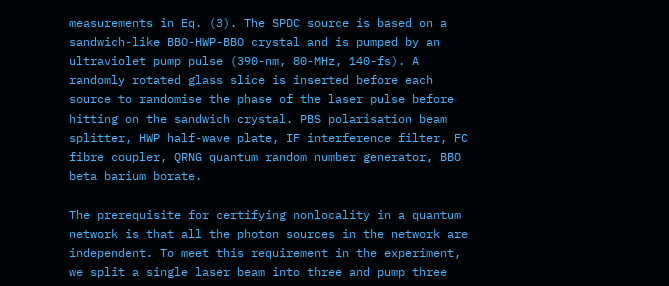measurements in Eq. (3). The SPDC source is based on a sandwich-like BBO-HWP-BBO crystal and is pumped by an ultraviolet pump pulse (390-nm, 80-MHz, 140-fs). A randomly rotated glass slice is inserted before each source to randomise the phase of the laser pulse before hitting on the sandwich crystal. PBS polarisation beam splitter, HWP half-wave plate, IF interference filter, FC fibre coupler, QRNG quantum random number generator, BBO beta barium borate.

The prerequisite for certifying nonlocality in a quantum network is that all the photon sources in the network are independent. To meet this requirement in the experiment, we split a single laser beam into three and pump three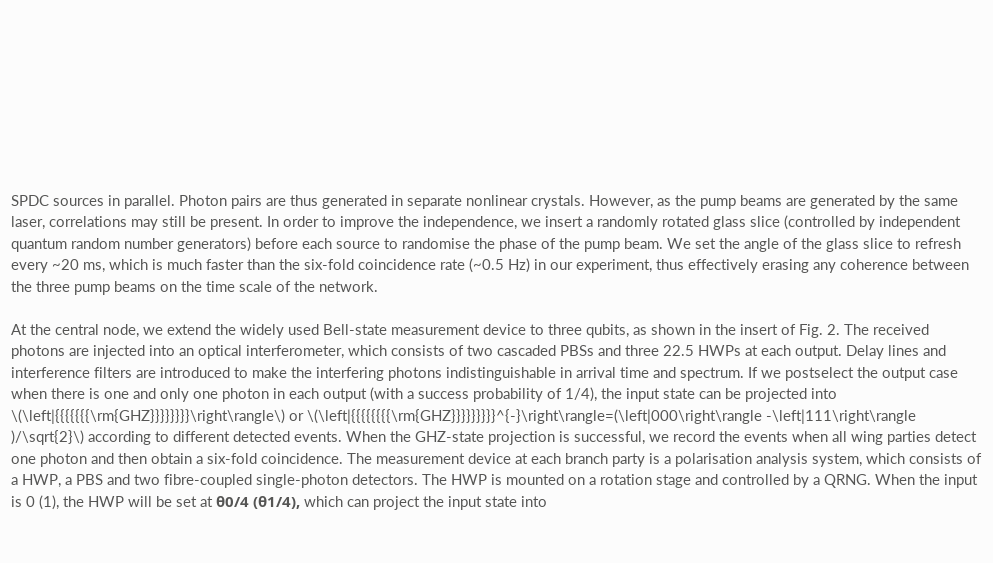SPDC sources in parallel. Photon pairs are thus generated in separate nonlinear crystals. However, as the pump beams are generated by the same laser, correlations may still be present. In order to improve the independence, we insert a randomly rotated glass slice (controlled by independent quantum random number generators) before each source to randomise the phase of the pump beam. We set the angle of the glass slice to refresh every ~20 ms, which is much faster than the six-fold coincidence rate (~0.5 Hz) in our experiment, thus effectively erasing any coherence between the three pump beams on the time scale of the network.

At the central node, we extend the widely used Bell-state measurement device to three qubits, as shown in the insert of Fig. 2. The received photons are injected into an optical interferometer, which consists of two cascaded PBSs and three 22.5 HWPs at each output. Delay lines and interference filters are introduced to make the interfering photons indistinguishable in arrival time and spectrum. If we postselect the output case when there is one and only one photon in each output (with a success probability of 1/4), the input state can be projected into \(\left|{{{{{{{\rm{GHZ}}}}}}}}\right\rangle\) or \(\left|{{{{{{{{\rm{GHZ}}}}}}}}}^{-}\right\rangle=(\left|000\right\rangle -\left|111\right\rangle )/\sqrt{2}\) according to different detected events. When the GHZ-state projection is successful, we record the events when all wing parties detect one photon and then obtain a six-fold coincidence. The measurement device at each branch party is a polarisation analysis system, which consists of a HWP, a PBS and two fibre-coupled single-photon detectors. The HWP is mounted on a rotation stage and controlled by a QRNG. When the input is 0 (1), the HWP will be set at θ0/4 (θ1/4), which can project the input state into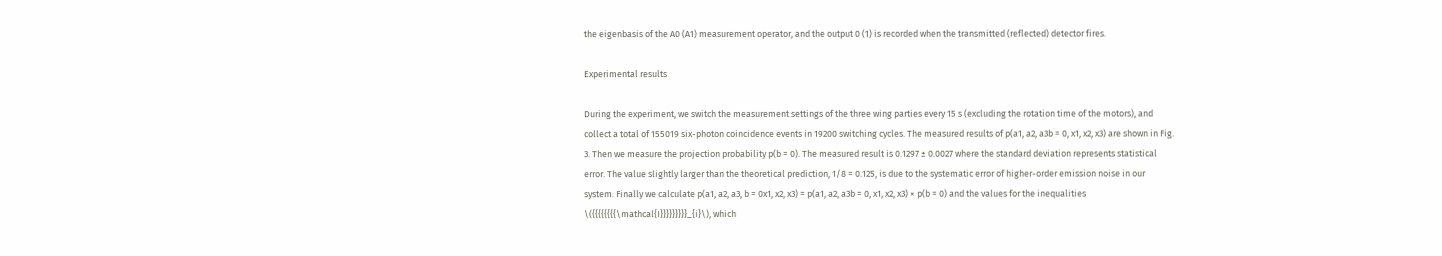the eigenbasis of the A0 (A1) measurement operator, and the output 0 (1) is recorded when the transmitted (reflected) detector fires.

Experimental results

During the experiment, we switch the measurement settings of the three wing parties every 15 s (excluding the rotation time of the motors), and collect a total of 155019 six-photon coincidence events in 19200 switching cycles. The measured results of p(a1, a2, a3b = 0, x1, x2, x3) are shown in Fig. 3. Then we measure the projection probability p(b = 0). The measured result is 0.1297 ± 0.0027 where the standard deviation represents statistical error. The value slightly larger than the theoretical prediction, 1/8 = 0.125, is due to the systematic error of higher-order emission noise in our system. Finally we calculate p(a1, a2, a3, b = 0x1, x2, x3) = p(a1, a2, a3b = 0, x1, x2, x3) × p(b = 0) and the values for the inequalities \({{{{{{{{\mathcal{I}}}}}}}}}_{i}\), which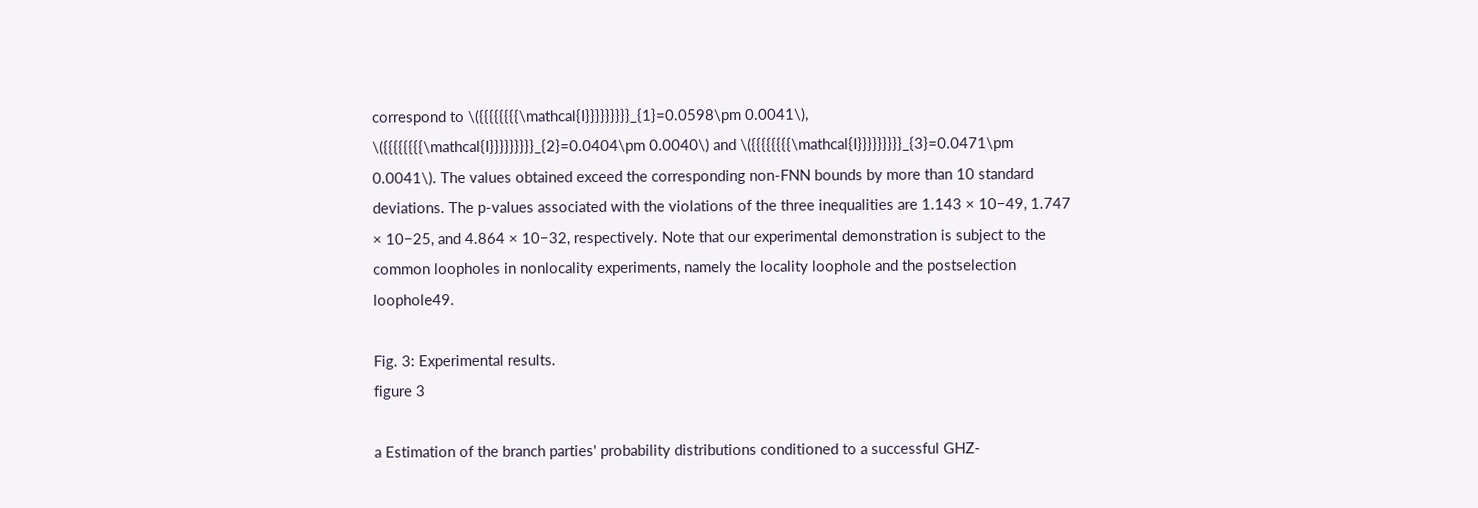correspond to \({{{{{{{{\mathcal{I}}}}}}}}}_{1}=0.0598\pm 0.0041\), \({{{{{{{{\mathcal{I}}}}}}}}}_{2}=0.0404\pm 0.0040\) and \({{{{{{{{\mathcal{I}}}}}}}}}_{3}=0.0471\pm 0.0041\). The values obtained exceed the corresponding non-FNN bounds by more than 10 standard deviations. The p-values associated with the violations of the three inequalities are 1.143 × 10−49, 1.747 × 10−25, and 4.864 × 10−32, respectively. Note that our experimental demonstration is subject to the common loopholes in nonlocality experiments, namely the locality loophole and the postselection loophole49.

Fig. 3: Experimental results.
figure 3

a Estimation of the branch parties' probability distributions conditioned to a successful GHZ-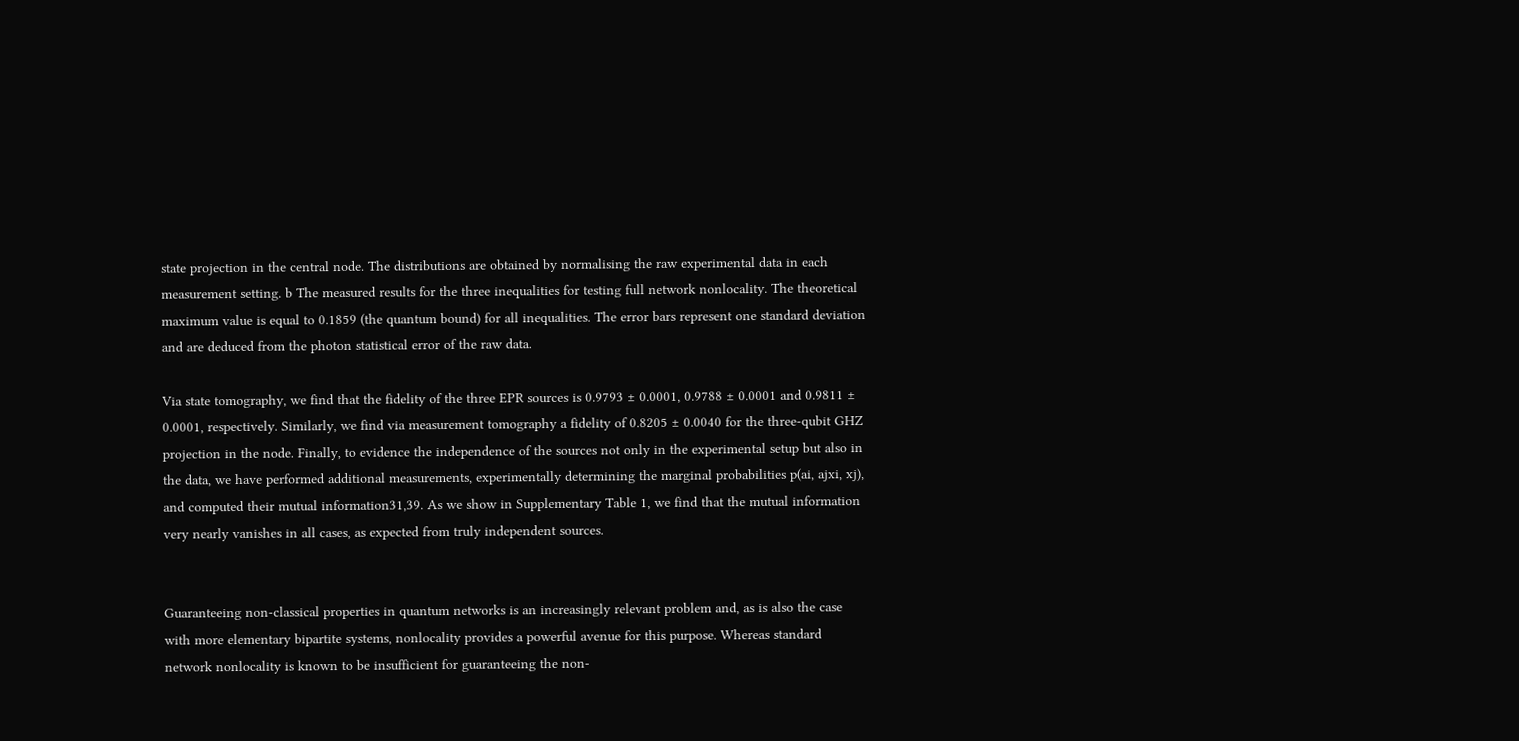state projection in the central node. The distributions are obtained by normalising the raw experimental data in each measurement setting. b The measured results for the three inequalities for testing full network nonlocality. The theoretical maximum value is equal to 0.1859 (the quantum bound) for all inequalities. The error bars represent one standard deviation and are deduced from the photon statistical error of the raw data.

Via state tomography, we find that the fidelity of the three EPR sources is 0.9793 ± 0.0001, 0.9788 ± 0.0001 and 0.9811 ± 0.0001, respectively. Similarly, we find via measurement tomography a fidelity of 0.8205 ± 0.0040 for the three-qubit GHZ projection in the node. Finally, to evidence the independence of the sources not only in the experimental setup but also in the data, we have performed additional measurements, experimentally determining the marginal probabilities p(ai, ajxi, xj), and computed their mutual information31,39. As we show in Supplementary Table 1, we find that the mutual information very nearly vanishes in all cases, as expected from truly independent sources.


Guaranteeing non-classical properties in quantum networks is an increasingly relevant problem and, as is also the case with more elementary bipartite systems, nonlocality provides a powerful avenue for this purpose. Whereas standard network nonlocality is known to be insufficient for guaranteeing the non-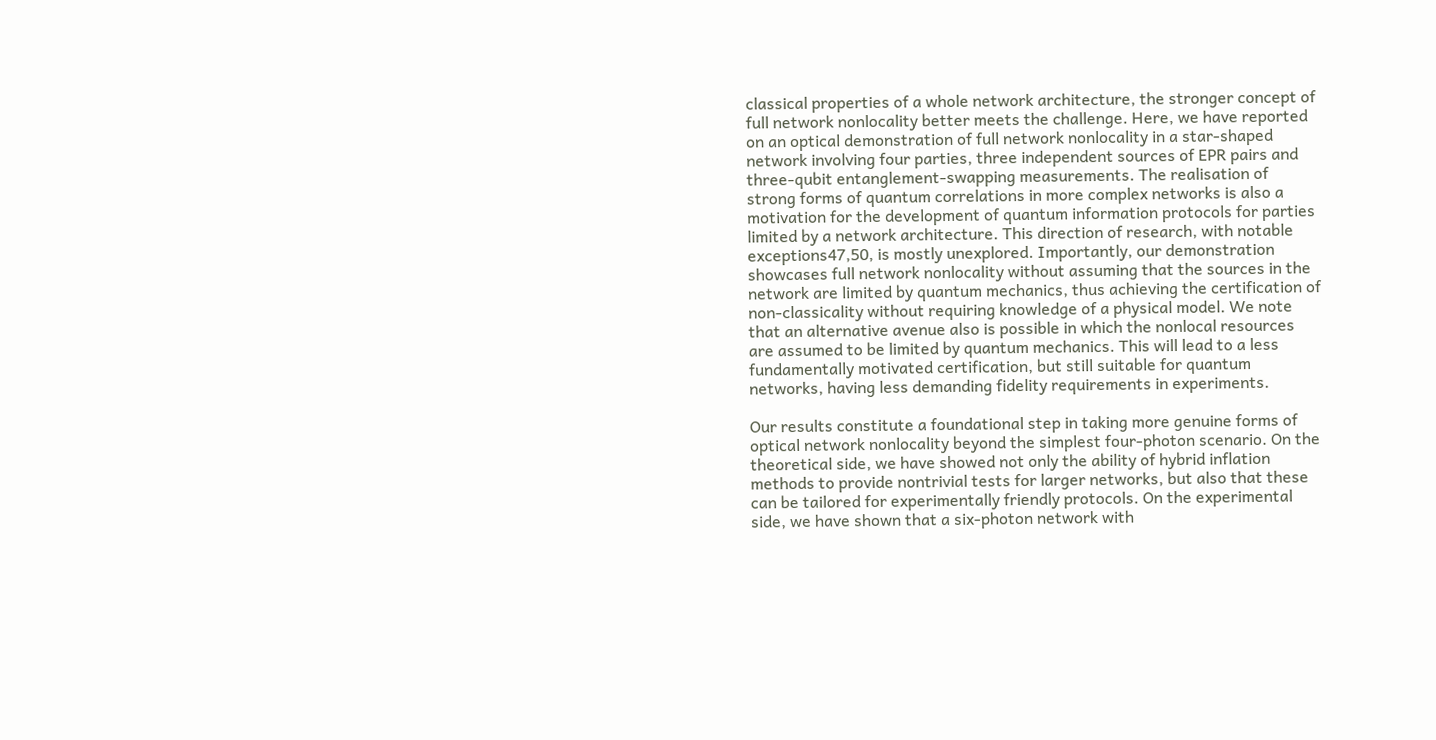classical properties of a whole network architecture, the stronger concept of full network nonlocality better meets the challenge. Here, we have reported on an optical demonstration of full network nonlocality in a star-shaped network involving four parties, three independent sources of EPR pairs and three-qubit entanglement-swapping measurements. The realisation of strong forms of quantum correlations in more complex networks is also a motivation for the development of quantum information protocols for parties limited by a network architecture. This direction of research, with notable exceptions47,50, is mostly unexplored. Importantly, our demonstration showcases full network nonlocality without assuming that the sources in the network are limited by quantum mechanics, thus achieving the certification of non-classicality without requiring knowledge of a physical model. We note that an alternative avenue also is possible in which the nonlocal resources are assumed to be limited by quantum mechanics. This will lead to a less fundamentally motivated certification, but still suitable for quantum networks, having less demanding fidelity requirements in experiments.

Our results constitute a foundational step in taking more genuine forms of optical network nonlocality beyond the simplest four-photon scenario. On the theoretical side, we have showed not only the ability of hybrid inflation methods to provide nontrivial tests for larger networks, but also that these can be tailored for experimentally friendly protocols. On the experimental side, we have shown that a six-photon network with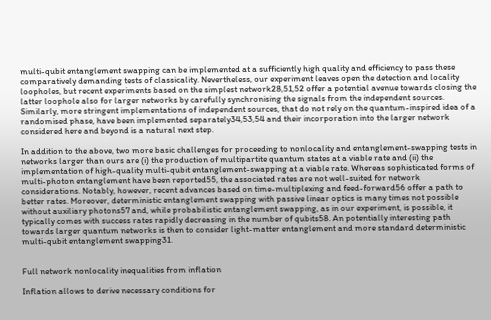multi-qubit entanglement swapping can be implemented at a sufficiently high quality and efficiency to pass these comparatively demanding tests of classicality. Nevertheless, our experiment leaves open the detection and locality loopholes, but recent experiments based on the simplest network28,51,52 offer a potential avenue towards closing the latter loophole also for larger networks by carefully synchronising the signals from the independent sources. Similarly, more stringent implementations of independent sources, that do not rely on the quantum-inspired idea of a randomised phase, have been implemented separately34,53,54 and their incorporation into the larger network considered here and beyond is a natural next step.

In addition to the above, two more basic challenges for proceeding to nonlocality and entanglement-swapping tests in networks larger than ours are (i) the production of multipartite quantum states at a viable rate and (ii) the implementation of high-quality multi-qubit entanglement-swapping at a viable rate. Whereas sophisticated forms of multi-photon entanglement have been reported55, the associated rates are not well-suited for network considerations. Notably, however, recent advances based on time-multiplexing and feed-forward56 offer a path to better rates. Moreover, deterministic entanglement swapping with passive linear optics is many times not possible without auxiliary photons57 and, while probabilistic entanglement swapping, as in our experiment, is possible, it typically comes with success rates rapidly decreasing in the number of qubits58. An potentially interesting path towards larger quantum networks is then to consider light-matter entanglement and more standard deterministic multi-qubit entanglement swapping31.


Full network nonlocality inequalities from inflation

Inflation allows to derive necessary conditions for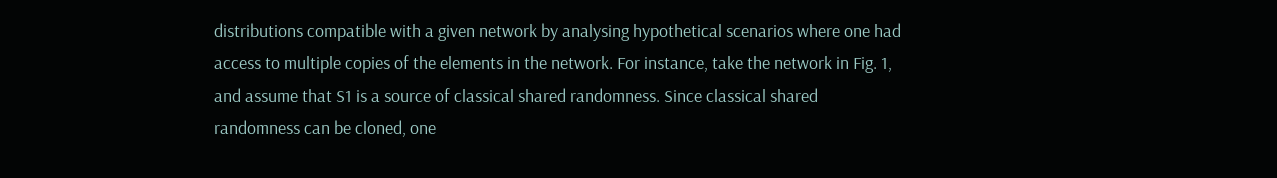distributions compatible with a given network by analysing hypothetical scenarios where one had access to multiple copies of the elements in the network. For instance, take the network in Fig. 1, and assume that S1 is a source of classical shared randomness. Since classical shared randomness can be cloned, one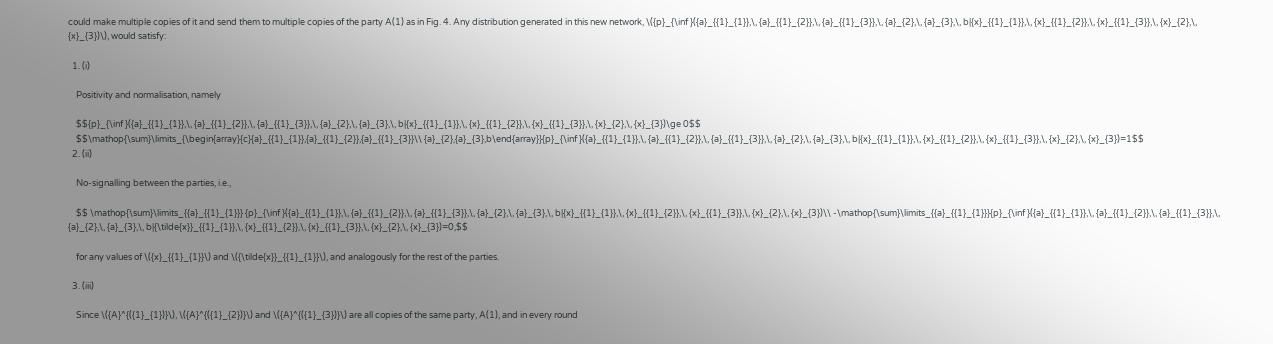could make multiple copies of it and send them to multiple copies of the party A(1) as in Fig. 4. Any distribution generated in this new network, \({p}_{\inf }({a}_{{1}_{1}},\, {a}_{{1}_{2}},\, {a}_{{1}_{3}},\, {a}_{2},\, {a}_{3},\, b|{x}_{{1}_{1}},\, {x}_{{1}_{2}},\, {x}_{{1}_{3}},\, {x}_{2},\, {x}_{3})\), would satisfy:

  1. (i)

    Positivity and normalisation, namely

    $${p}_{\inf }({a}_{{1}_{1}},\, {a}_{{1}_{2}},\, {a}_{{1}_{3}},\, {a}_{2},\, {a}_{3},\, b|{x}_{{1}_{1}},\, {x}_{{1}_{2}},\, {x}_{{1}_{3}},\, {x}_{2},\, {x}_{3})\ge 0$$
    $$\mathop{\sum}\limits_{\begin{array}{c}{a}_{{1}_{1}},{a}_{{1}_{2}},{a}_{{1}_{3}}\\ {a}_{2},{a}_{3},b\end{array}}{p}_{\inf }({a}_{{1}_{1}},\, {a}_{{1}_{2}},\, {a}_{{1}_{3}},\, {a}_{2},\, {a}_{3},\, b|{x}_{{1}_{1}},\, {x}_{{1}_{2}},\, {x}_{{1}_{3}},\, {x}_{2},\, {x}_{3})=1$$
  2. (ii)

    No-signalling between the parties, i.e.,

    $$ \mathop{\sum}\limits_{{a}_{{1}_{1}}} {p}_{\inf }({a}_{{1}_{1}},\, {a}_{{1}_{2}},\, {a}_{{1}_{3}},\, {a}_{2},\, {a}_{3},\, b|{x}_{{1}_{1}},\, {x}_{{1}_{2}},\, {x}_{{1}_{3}},\, {x}_{2},\, {x}_{3})\\ -\mathop{\sum}\limits_{{a}_{{1}_{1}}}{p}_{\inf }({a}_{{1}_{1}},\, {a}_{{1}_{2}},\, {a}_{{1}_{3}},\, {a}_{2},\, {a}_{3},\, b|{\tilde{x}}_{{1}_{1}},\, {x}_{{1}_{2}},\, {x}_{{1}_{3}},\, {x}_{2},\, {x}_{3})=0,$$

    for any values of \({x}_{{1}_{1}}\) and \({\tilde{x}}_{{1}_{1}}\), and analogously for the rest of the parties.

  3. (iii)

    Since \({A}^{({1}_{1})}\), \({A}^{({1}_{2})}\) and \({A}^{({1}_{3})}\) are all copies of the same party, A(1), and in every round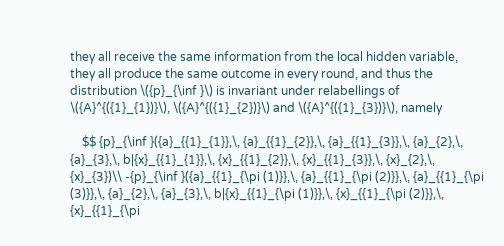they all receive the same information from the local hidden variable, they all produce the same outcome in every round, and thus the distribution \({p}_{\inf }\) is invariant under relabellings of \({A}^{({1}_{1})}\), \({A}^{({1}_{2})}\) and \({A}^{({1}_{3})}\), namely

    $$ {p}_{\inf }({a}_{{1}_{1}},\, {a}_{{1}_{2}},\, {a}_{{1}_{3}},\, {a}_{2},\, {a}_{3},\, b|{x}_{{1}_{1}},\, {x}_{{1}_{2}},\, {x}_{{1}_{3}},\, {x}_{2},\, {x}_{3})\\ -{p}_{\inf }({a}_{{1}_{\pi (1)}},\, {a}_{{1}_{\pi (2)}},\, {a}_{{1}_{\pi (3)}},\, {a}_{2},\, {a}_{3},\, b|{x}_{{1}_{\pi (1)}},\, {x}_{{1}_{\pi (2)}},\, {x}_{{1}_{\pi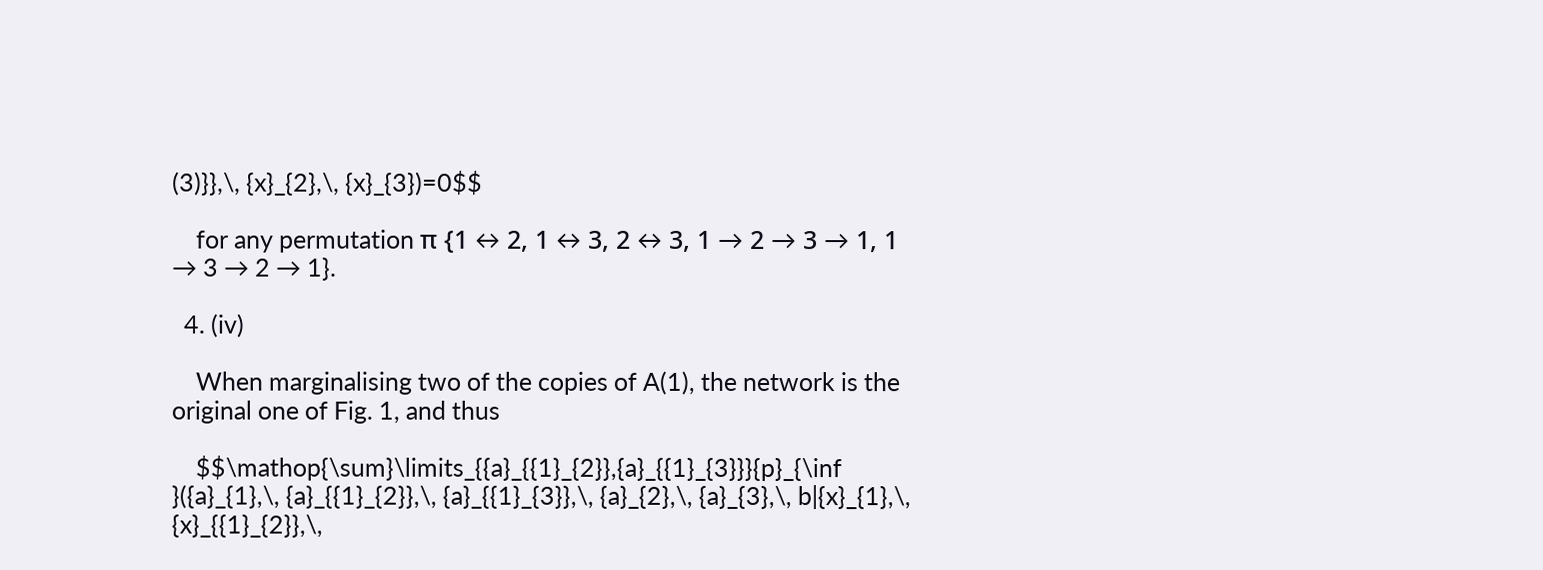(3)}},\, {x}_{2},\, {x}_{3})=0$$

    for any permutation π {1 ↔ 2, 1 ↔ 3, 2 ↔ 3, 1 → 2 → 3 → 1, 1 → 3 → 2 → 1}.

  4. (iv)

    When marginalising two of the copies of A(1), the network is the original one of Fig. 1, and thus

    $$\mathop{\sum}\limits_{{a}_{{1}_{2}},{a}_{{1}_{3}}}{p}_{\inf }({a}_{1},\, {a}_{{1}_{2}},\, {a}_{{1}_{3}},\, {a}_{2},\, {a}_{3},\, b|{x}_{1},\, {x}_{{1}_{2}},\,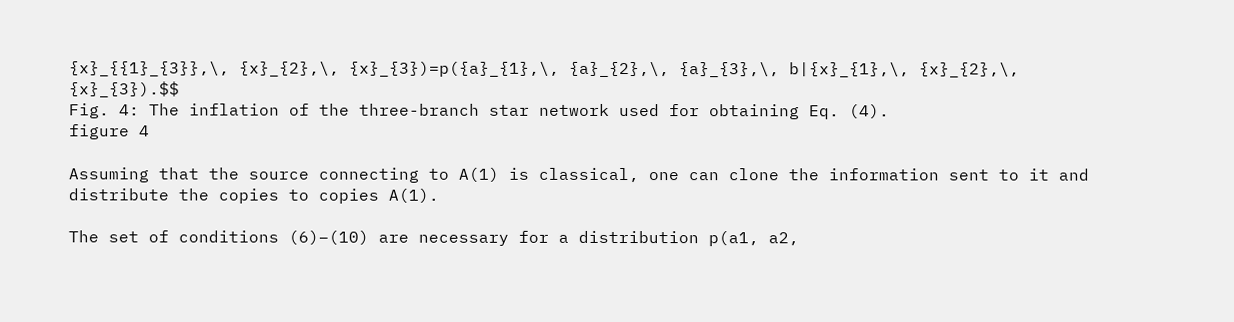{x}_{{1}_{3}},\, {x}_{2},\, {x}_{3})=p({a}_{1},\, {a}_{2},\, {a}_{3},\, b|{x}_{1},\, {x}_{2},\, {x}_{3}).$$
Fig. 4: The inflation of the three-branch star network used for obtaining Eq. (4).
figure 4

Assuming that the source connecting to A(1) is classical, one can clone the information sent to it and distribute the copies to copies A(1).

The set of conditions (6)–(10) are necessary for a distribution p(a1, a2,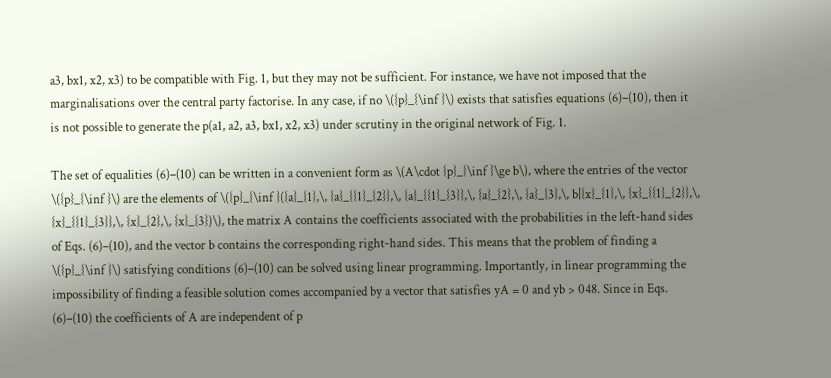a3, bx1, x2, x3) to be compatible with Fig. 1, but they may not be sufficient. For instance, we have not imposed that the marginalisations over the central party factorise. In any case, if no \({p}_{\inf }\) exists that satisfies equations (6)–(10), then it is not possible to generate the p(a1, a2, a3, bx1, x2, x3) under scrutiny in the original network of Fig. 1.

The set of equalities (6)–(10) can be written in a convenient form as \(A\cdot {p}_{\inf }\ge b\), where the entries of the vector \({p}_{\inf }\) are the elements of \({p}_{\inf }({a}_{1},\, {a}_{{1}_{2}},\, {a}_{{1}_{3}},\, {a}_{2},\, {a}_{3},\, b|{x}_{1},\, {x}_{{1}_{2}},\, {x}_{{1}_{3}},\, {x}_{2},\, {x}_{3})\), the matrix A contains the coefficients associated with the probabilities in the left-hand sides of Eqs. (6)–(10), and the vector b contains the corresponding right-hand sides. This means that the problem of finding a \({p}_{\inf }\) satisfying conditions (6)–(10) can be solved using linear programming. Importantly, in linear programming the impossibility of finding a feasible solution comes accompanied by a vector that satisfies yA = 0 and yb > 048. Since in Eqs. (6)–(10) the coefficients of A are independent of p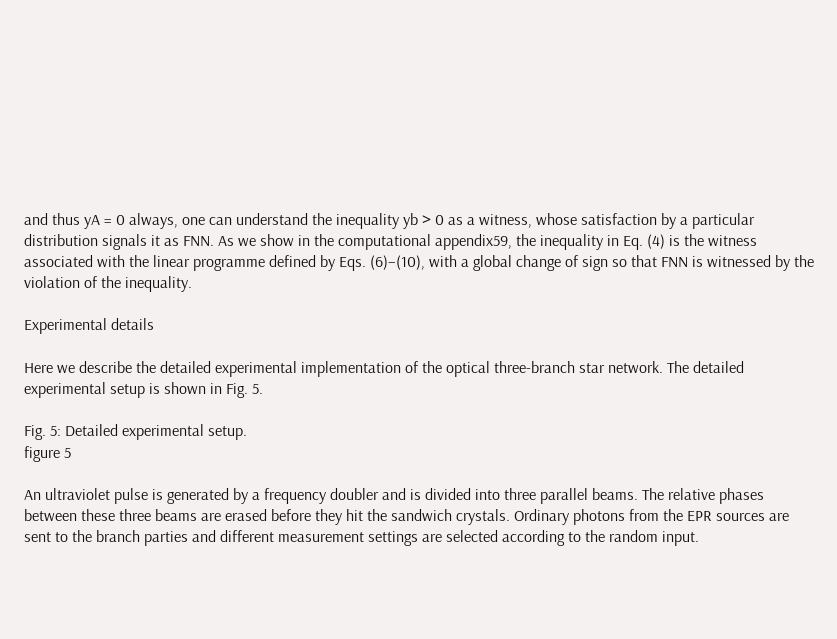and thus yA = 0 always, one can understand the inequality yb > 0 as a witness, whose satisfaction by a particular distribution signals it as FNN. As we show in the computational appendix59, the inequality in Eq. (4) is the witness associated with the linear programme defined by Eqs. (6)–(10), with a global change of sign so that FNN is witnessed by the violation of the inequality.

Experimental details

Here we describe the detailed experimental implementation of the optical three-branch star network. The detailed experimental setup is shown in Fig. 5.

Fig. 5: Detailed experimental setup.
figure 5

An ultraviolet pulse is generated by a frequency doubler and is divided into three parallel beams. The relative phases between these three beams are erased before they hit the sandwich crystals. Ordinary photons from the EPR sources are sent to the branch parties and different measurement settings are selected according to the random input.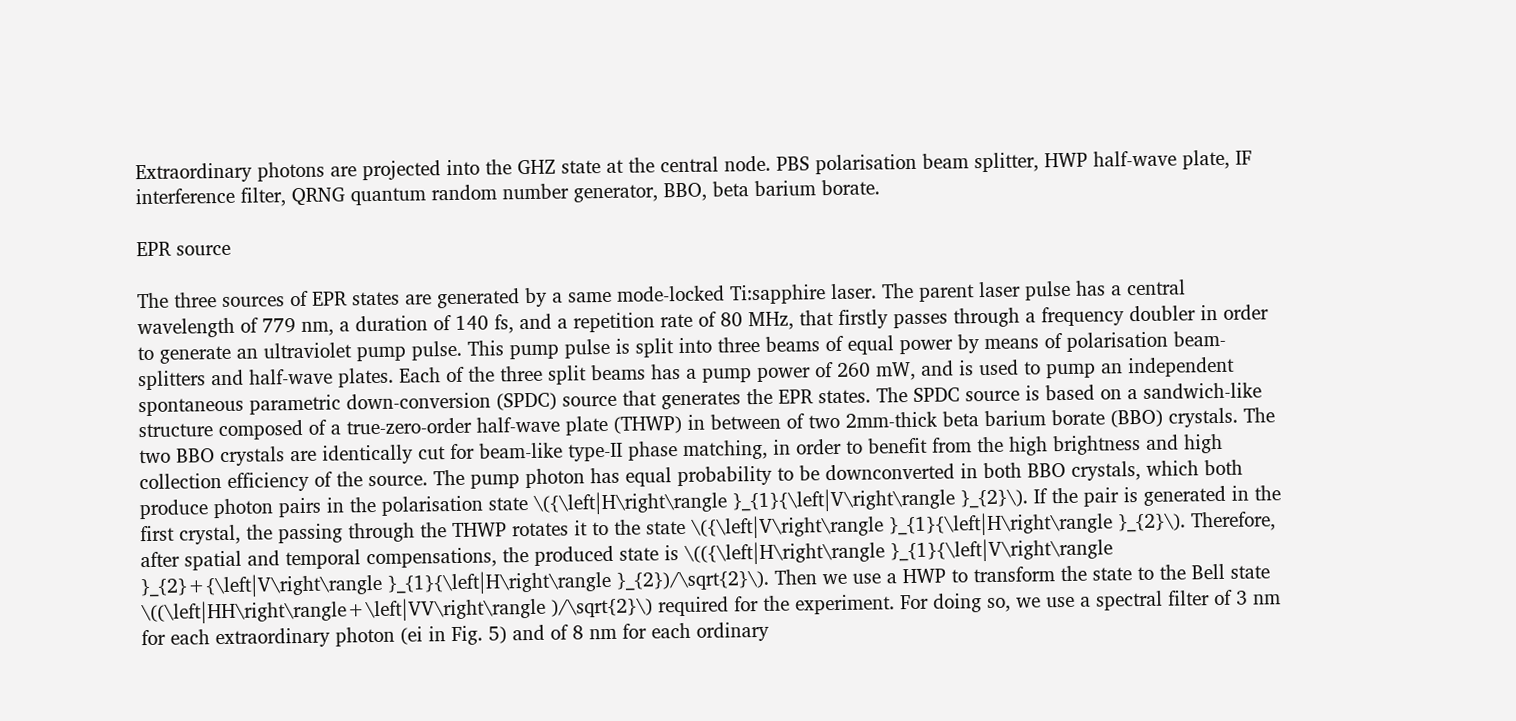Extraordinary photons are projected into the GHZ state at the central node. PBS polarisation beam splitter, HWP half-wave plate, IF interference filter, QRNG quantum random number generator, BBO, beta barium borate.

EPR source

The three sources of EPR states are generated by a same mode-locked Ti:sapphire laser. The parent laser pulse has a central wavelength of 779 nm, a duration of 140 fs, and a repetition rate of 80 MHz, that firstly passes through a frequency doubler in order to generate an ultraviolet pump pulse. This pump pulse is split into three beams of equal power by means of polarisation beam-splitters and half-wave plates. Each of the three split beams has a pump power of 260 mW, and is used to pump an independent spontaneous parametric down-conversion (SPDC) source that generates the EPR states. The SPDC source is based on a sandwich-like structure composed of a true-zero-order half-wave plate (THWP) in between of two 2mm-thick beta barium borate (BBO) crystals. The two BBO crystals are identically cut for beam-like type-II phase matching, in order to benefit from the high brightness and high collection efficiency of the source. The pump photon has equal probability to be downconverted in both BBO crystals, which both produce photon pairs in the polarisation state \({\left|H\right\rangle }_{1}{\left|V\right\rangle }_{2}\). If the pair is generated in the first crystal, the passing through the THWP rotates it to the state \({\left|V\right\rangle }_{1}{\left|H\right\rangle }_{2}\). Therefore, after spatial and temporal compensations, the produced state is \(({\left|H\right\rangle }_{1}{\left|V\right\rangle }_{2}+{\left|V\right\rangle }_{1}{\left|H\right\rangle }_{2})/\sqrt{2}\). Then we use a HWP to transform the state to the Bell state \((\left|HH\right\rangle+\left|VV\right\rangle )/\sqrt{2}\) required for the experiment. For doing so, we use a spectral filter of 3 nm for each extraordinary photon (ei in Fig. 5) and of 8 nm for each ordinary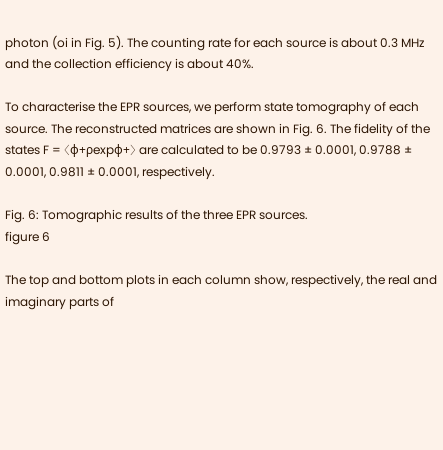photon (oi in Fig. 5). The counting rate for each source is about 0.3 MHz and the collection efficiency is about 40%.

To characterise the EPR sources, we perform state tomography of each source. The reconstructed matrices are shown in Fig. 6. The fidelity of the states F = 〈ϕ+ρexpϕ+〉 are calculated to be 0.9793 ± 0.0001, 0.9788 ± 0.0001, 0.9811 ± 0.0001, respectively.

Fig. 6: Tomographic results of the three EPR sources.
figure 6

The top and bottom plots in each column show, respectively, the real and imaginary parts of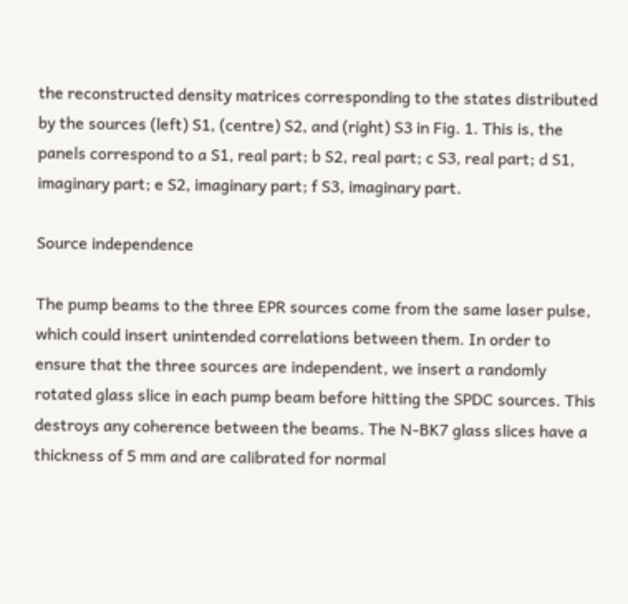the reconstructed density matrices corresponding to the states distributed by the sources (left) S1, (centre) S2, and (right) S3 in Fig. 1. This is, the panels correspond to a S1, real part; b S2, real part; c S3, real part; d S1, imaginary part; e S2, imaginary part; f S3, imaginary part.

Source independence

The pump beams to the three EPR sources come from the same laser pulse, which could insert unintended correlations between them. In order to ensure that the three sources are independent, we insert a randomly rotated glass slice in each pump beam before hitting the SPDC sources. This destroys any coherence between the beams. The N-BK7 glass slices have a thickness of 5 mm and are calibrated for normal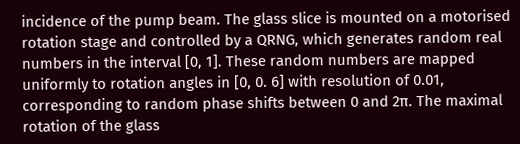incidence of the pump beam. The glass slice is mounted on a motorised rotation stage and controlled by a QRNG, which generates random real numbers in the interval [0, 1]. These random numbers are mapped uniformly to rotation angles in [0, 0. 6] with resolution of 0.01, corresponding to random phase shifts between 0 and 2π. The maximal rotation of the glass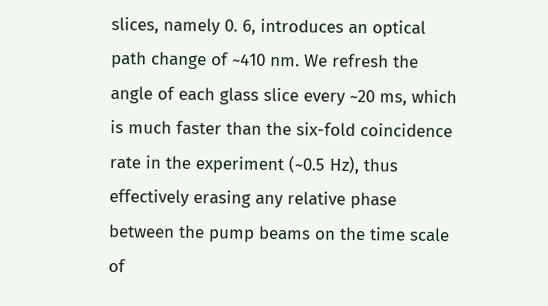slices, namely 0. 6, introduces an optical path change of ~410 nm. We refresh the angle of each glass slice every ~20 ms, which is much faster than the six-fold coincidence rate in the experiment (~0.5 Hz), thus effectively erasing any relative phase between the pump beams on the time scale of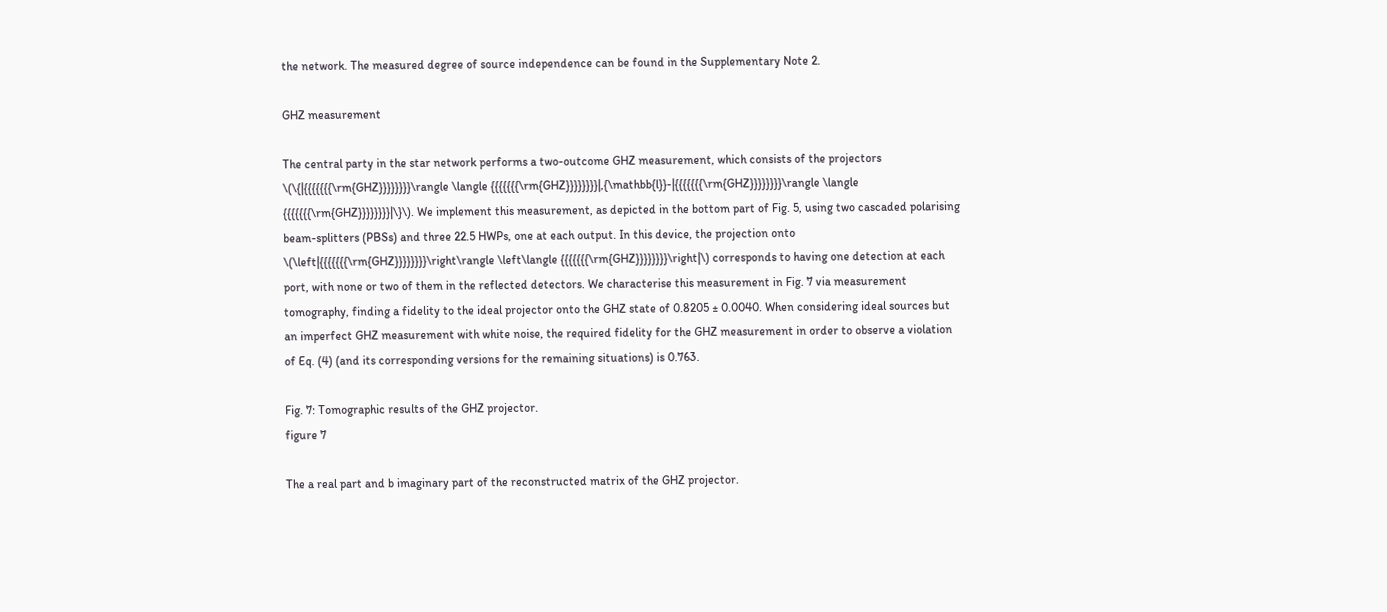the network. The measured degree of source independence can be found in the Supplementary Note 2.

GHZ measurement

The central party in the star network performs a two-outcome GHZ measurement, which consists of the projectors \(\{|{{{{{{{\rm{GHZ}}}}}}}}\rangle \langle {{{{{{{\rm{GHZ}}}}}}}}|,{\mathbb{l}}-|{{{{{{{\rm{GHZ}}}}}}}}\rangle \langle {{{{{{{\rm{GHZ}}}}}}}}|\}\). We implement this measurement, as depicted in the bottom part of Fig. 5, using two cascaded polarising beam-splitters (PBSs) and three 22.5 HWPs, one at each output. In this device, the projection onto \(\left|{{{{{{{\rm{GHZ}}}}}}}}\right\rangle \left\langle {{{{{{{\rm{GHZ}}}}}}}}\right|\) corresponds to having one detection at each port, with none or two of them in the reflected detectors. We characterise this measurement in Fig. 7 via measurement tomography, finding a fidelity to the ideal projector onto the GHZ state of 0.8205 ± 0.0040. When considering ideal sources but an imperfect GHZ measurement with white noise, the required fidelity for the GHZ measurement in order to observe a violation of Eq. (4) (and its corresponding versions for the remaining situations) is 0.763.

Fig. 7: Tomographic results of the GHZ projector.
figure 7

The a real part and b imaginary part of the reconstructed matrix of the GHZ projector.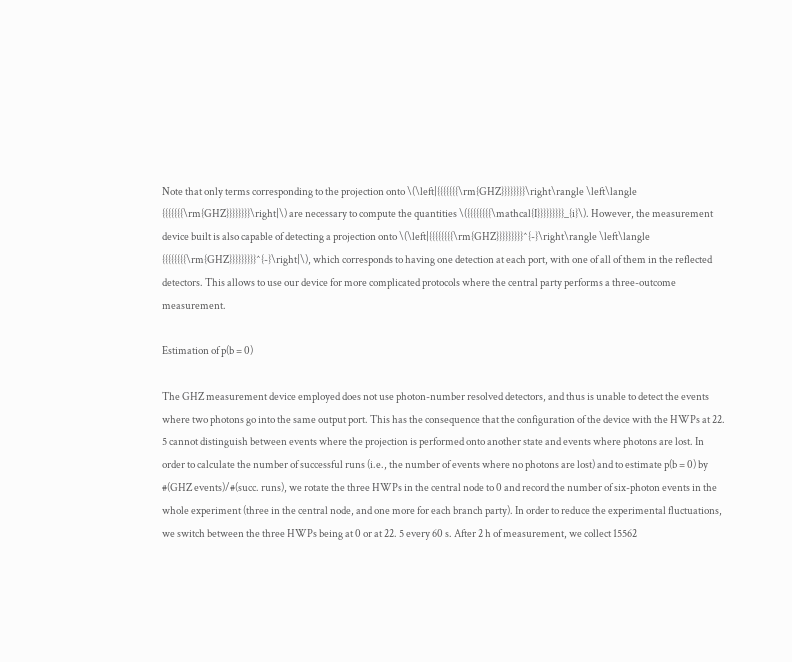Note that only terms corresponding to the projection onto \(\left|{{{{{{{\rm{GHZ}}}}}}}}\right\rangle \left\langle {{{{{{{\rm{GHZ}}}}}}}}\right|\) are necessary to compute the quantities \({{{{{{{{\mathcal{I}}}}}}}}}_{i}\). However, the measurement device built is also capable of detecting a projection onto \(\left|{{{{{{{{\rm{GHZ}}}}}}}}}^{-}\right\rangle \left\langle {{{{{{{{\rm{GHZ}}}}}}}}}^{-}\right|\), which corresponds to having one detection at each port, with one of all of them in the reflected detectors. This allows to use our device for more complicated protocols where the central party performs a three-outcome measurement.

Estimation of p(b = 0)

The GHZ measurement device employed does not use photon-number resolved detectors, and thus is unable to detect the events where two photons go into the same output port. This has the consequence that the configuration of the device with the HWPs at 22. 5 cannot distinguish between events where the projection is performed onto another state and events where photons are lost. In order to calculate the number of successful runs (i.e., the number of events where no photons are lost) and to estimate p(b = 0) by #(GHZ events)/#(succ. runs), we rotate the three HWPs in the central node to 0 and record the number of six-photon events in the whole experiment (three in the central node, and one more for each branch party). In order to reduce the experimental fluctuations, we switch between the three HWPs being at 0 or at 22. 5 every 60 s. After 2 h of measurement, we collect 15562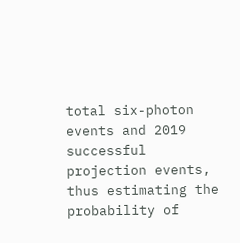total six-photon events and 2019 successful projection events, thus estimating the probability of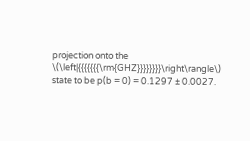projection onto the \(\left|{{{{{{{\rm{GHZ}}}}}}}}\right\rangle\) state to be p(b = 0) = 0.1297 ± 0.0027.